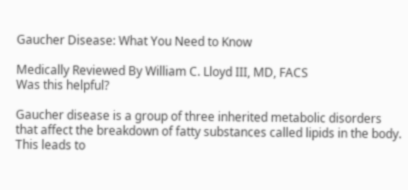Gaucher Disease: What You Need to Know

Medically Reviewed By William C. Lloyd III, MD, FACS
Was this helpful?

Gaucher disease is a group of three inherited metabolic disorders that affect the breakdown of fatty substances called lipids in the body. This leads to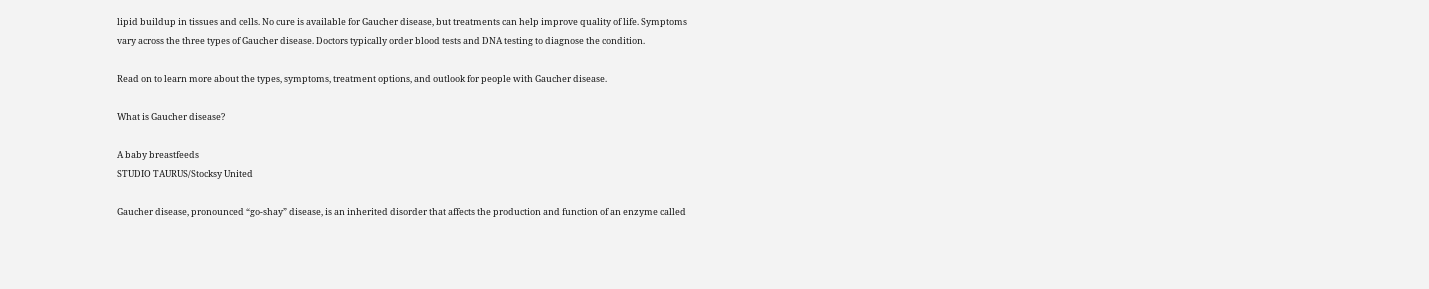lipid buildup in tissues and cells. No cure is available for Gaucher disease, but treatments can help improve quality of life. Symptoms vary across the three types of Gaucher disease. Doctors typically order blood tests and DNA testing to diagnose the condition.

Read on to learn more about the types, symptoms, treatment options, and outlook for people with Gaucher disease.

What is Gaucher disease?

A baby breastfeeds
STUDIO TAURUS/Stocksy United

Gaucher disease, pronounced “go-shay” disease, is an inherited disorder that affects the production and function of an enzyme called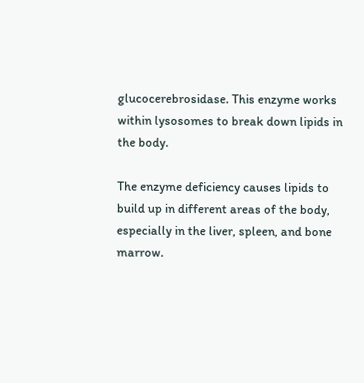glucocerebrosidase. This enzyme works within lysosomes to break down lipids in the body.

The enzyme deficiency causes lipids to build up in different areas of the body, especially in the liver, spleen, and bone marrow.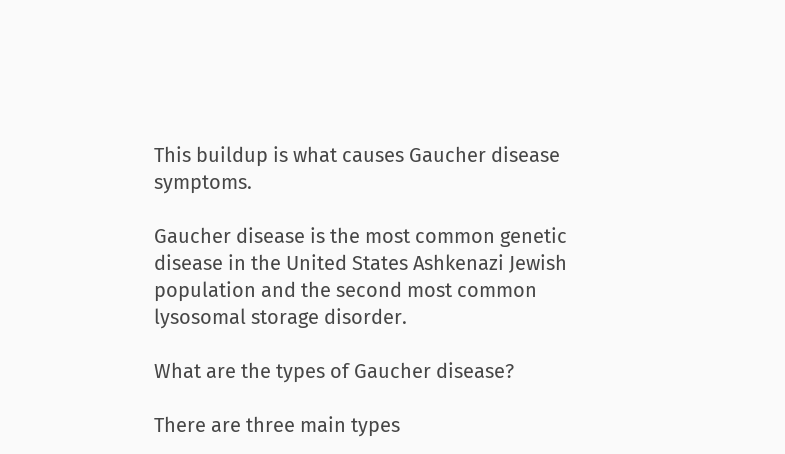This buildup is what causes Gaucher disease symptoms.

Gaucher disease is the most common genetic disease in the United States Ashkenazi Jewish population and the second most common lysosomal storage disorder.

What are the types of Gaucher disease?

There are three main types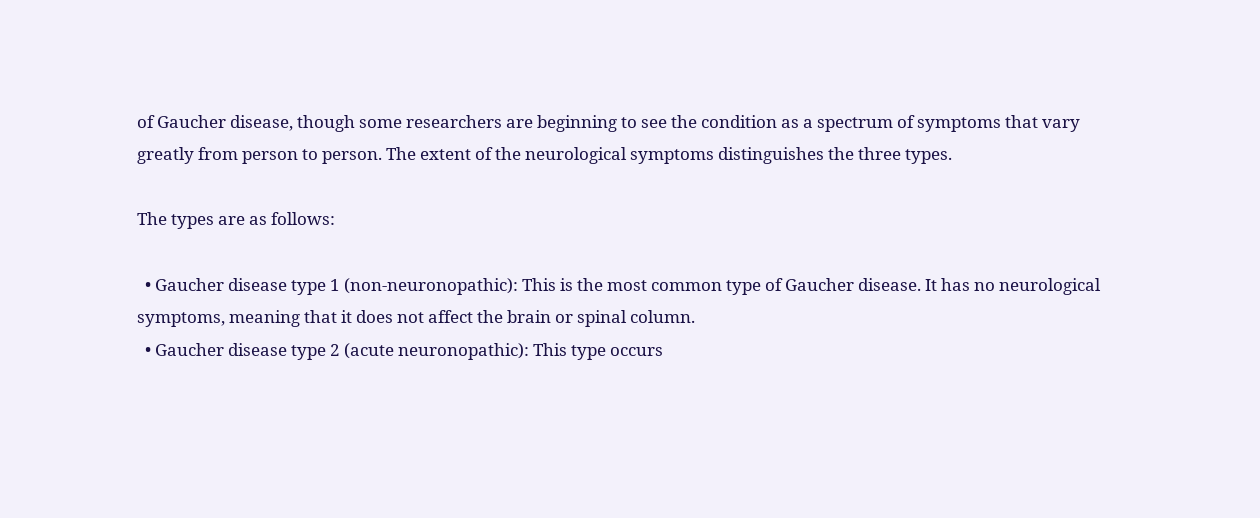of Gaucher disease, though some researchers are beginning to see the condition as a spectrum of symptoms that vary greatly from person to person. The extent of the neurological symptoms distinguishes the three types.

The types are as follows:

  • Gaucher disease type 1 (non-neuronopathic): This is the most common type of Gaucher disease. It has no neurological symptoms, meaning that it does not affect the brain or spinal column.
  • Gaucher disease type 2 (acute neuronopathic): This type occurs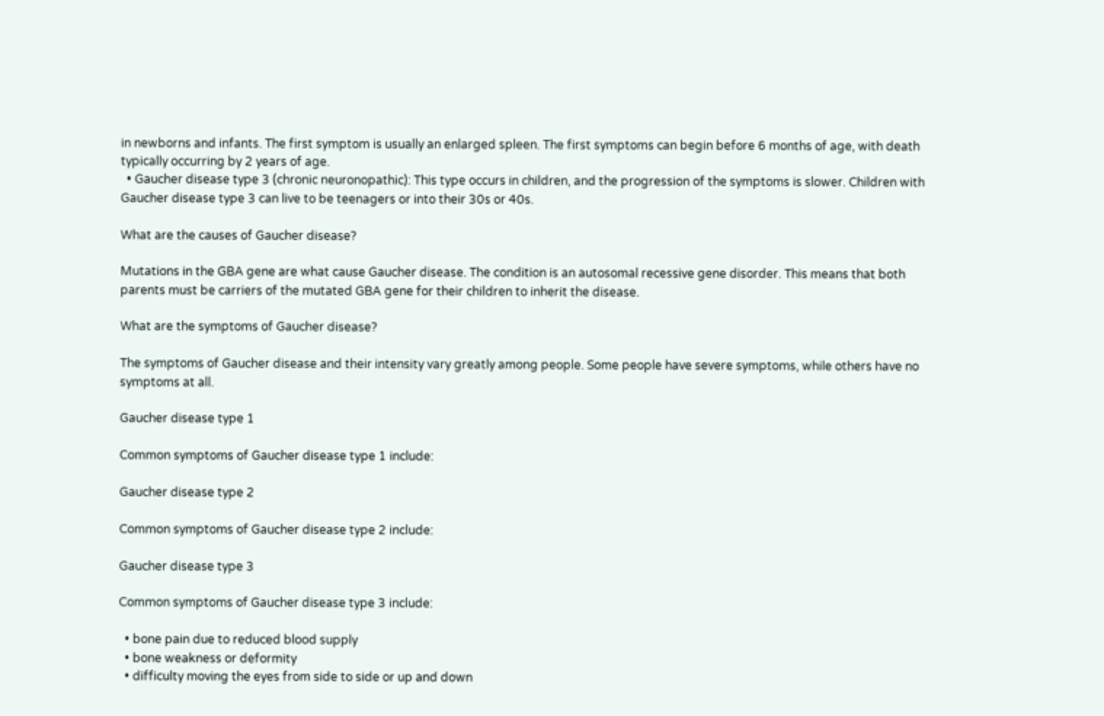in newborns and infants. The first symptom is usually an enlarged spleen. The first symptoms can begin before 6 months of age, with death typically occurring by 2 years of age.
  • Gaucher disease type 3 (chronic neuronopathic): This type occurs in children, and the progression of the symptoms is slower. Children with Gaucher disease type 3 can live to be teenagers or into their 30s or 40s.

What are the causes of Gaucher disease?

Mutations in the GBA gene are what cause Gaucher disease. The condition is an autosomal recessive gene disorder. This means that both parents must be carriers of the mutated GBA gene for their children to inherit the disease.

What are the symptoms of Gaucher disease?

The symptoms of Gaucher disease and their intensity vary greatly among people. Some people have severe symptoms, while others have no symptoms at all.

Gaucher disease type 1

Common symptoms of Gaucher disease type 1 include:

Gaucher disease type 2

Common symptoms of Gaucher disease type 2 include:

Gaucher disease type 3

Common symptoms of Gaucher disease type 3 include:

  • bone pain due to reduced blood supply
  • bone weakness or deformity
  • difficulty moving the eyes from side to side or up and down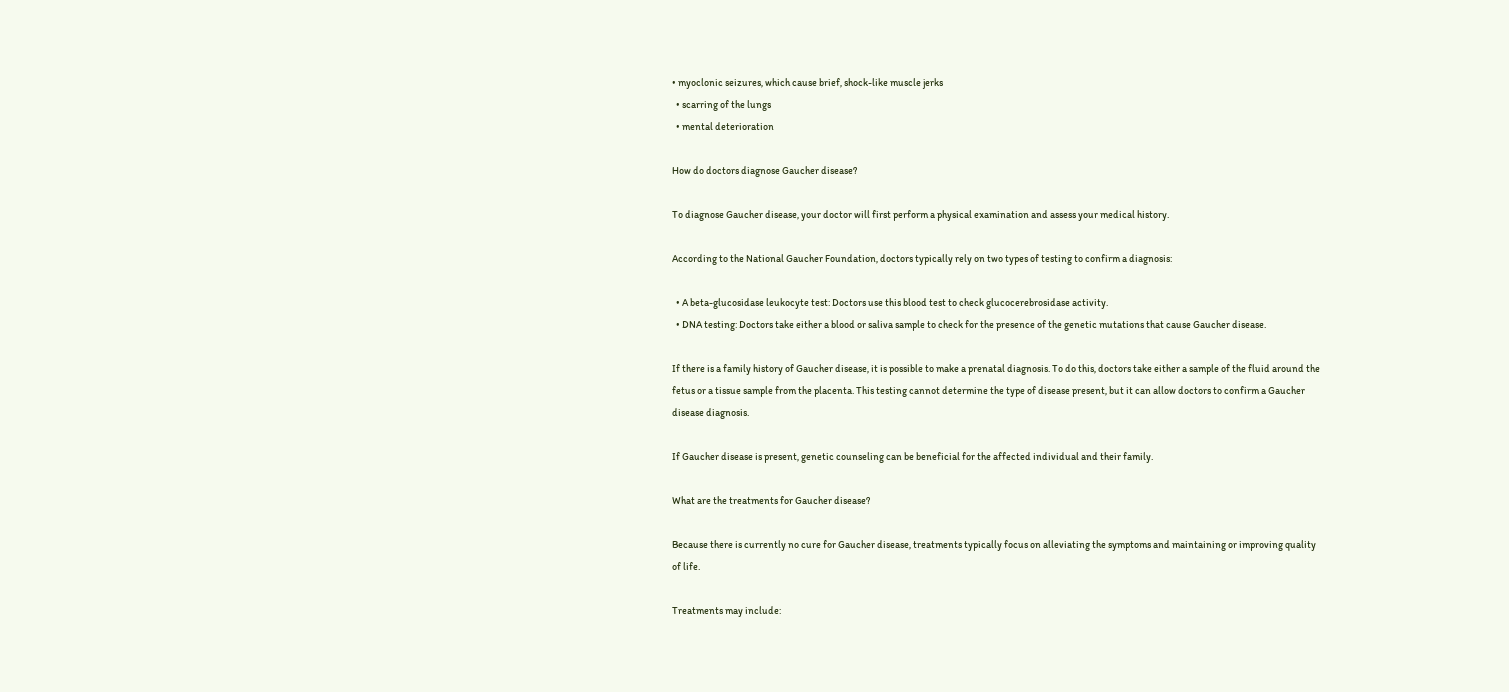• myoclonic seizures, which cause brief, shock-like muscle jerks
  • scarring of the lungs
  • mental deterioration

How do doctors diagnose Gaucher disease?

To diagnose Gaucher disease, your doctor will first perform a physical examination and assess your medical history.

According to the National Gaucher Foundation, doctors typically rely on two types of testing to confirm a diagnosis:

  • A beta-glucosidase leukocyte test: Doctors use this blood test to check glucocerebrosidase activity.
  • DNA testing: Doctors take either a blood or saliva sample to check for the presence of the genetic mutations that cause Gaucher disease.

If there is a family history of Gaucher disease, it is possible to make a prenatal diagnosis. To do this, doctors take either a sample of the fluid around the fetus or a tissue sample from the placenta. This testing cannot determine the type of disease present, but it can allow doctors to confirm a Gaucher disease diagnosis.

If Gaucher disease is present, genetic counseling can be beneficial for the affected individual and their family.

What are the treatments for Gaucher disease?

Because there is currently no cure for Gaucher disease, treatments typically focus on alleviating the symptoms and maintaining or improving quality of life.

Treatments may include: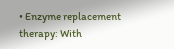• Enzyme replacement therapy: With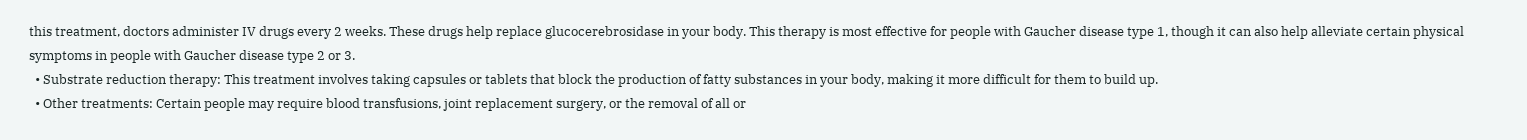this treatment, doctors administer IV drugs every 2 weeks. These drugs help replace glucocerebrosidase in your body. This therapy is most effective for people with Gaucher disease type 1, though it can also help alleviate certain physical symptoms in people with Gaucher disease type 2 or 3.
  • Substrate reduction therapy: This treatment involves taking capsules or tablets that block the production of fatty substances in your body, making it more difficult for them to build up.
  • Other treatments: Certain people may require blood transfusions, joint replacement surgery, or the removal of all or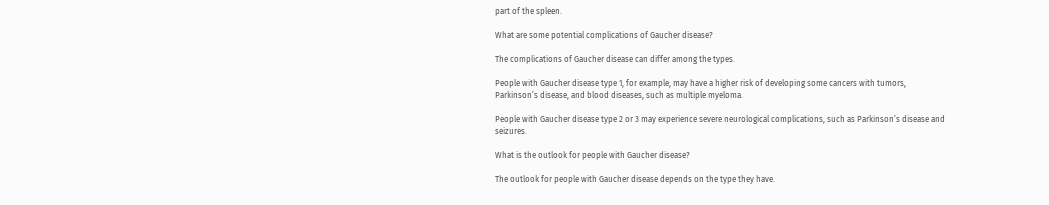part of the spleen.

What are some potential complications of Gaucher disease?

The complications of Gaucher disease can differ among the types.

People with Gaucher disease type 1, for example, may have a higher risk of developing some cancers with tumors, Parkinson’s disease, and blood diseases, such as multiple myeloma.

People with Gaucher disease type 2 or 3 may experience severe neurological complications, such as Parkinson’s disease and seizures.

What is the outlook for people with Gaucher disease?

The outlook for people with Gaucher disease depends on the type they have.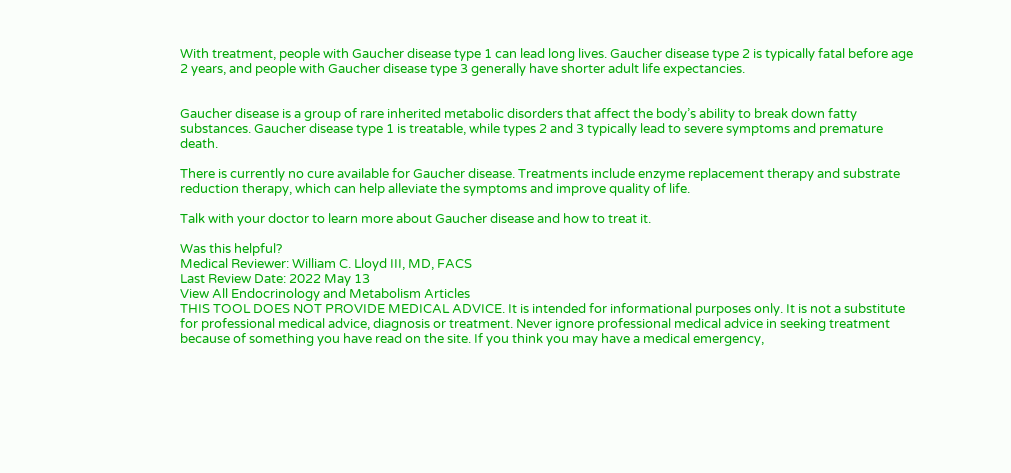With treatment, people with Gaucher disease type 1 can lead long lives. Gaucher disease type 2 is typically fatal before age 2 years, and people with Gaucher disease type 3 generally have shorter adult life expectancies.


Gaucher disease is a group of rare inherited metabolic disorders that affect the body’s ability to break down fatty substances. Gaucher disease type 1 is treatable, while types 2 and 3 typically lead to severe symptoms and premature death.

There is currently no cure available for Gaucher disease. Treatments include enzyme replacement therapy and substrate reduction therapy, which can help alleviate the symptoms and improve quality of life.

Talk with your doctor to learn more about Gaucher disease and how to treat it.

Was this helpful?
Medical Reviewer: William C. Lloyd III, MD, FACS
Last Review Date: 2022 May 13
View All Endocrinology and Metabolism Articles
THIS TOOL DOES NOT PROVIDE MEDICAL ADVICE. It is intended for informational purposes only. It is not a substitute for professional medical advice, diagnosis or treatment. Never ignore professional medical advice in seeking treatment because of something you have read on the site. If you think you may have a medical emergency,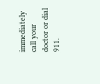immediately call your doctor or dial 911.